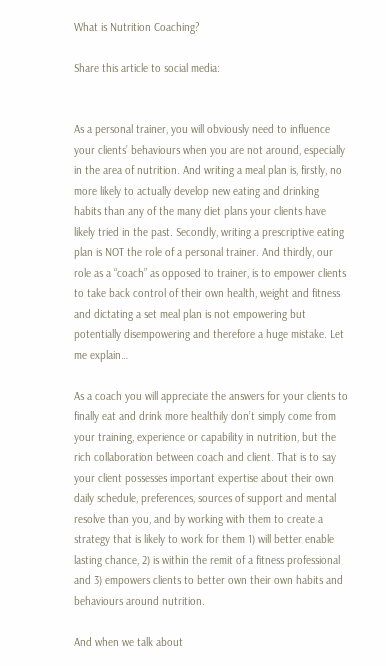What is Nutrition Coaching?

Share this article to social media:


As a personal trainer, you will obviously need to influence your clients’ behaviours when you are not around, especially in the area of nutrition. And writing a meal plan is, firstly, no more likely to actually develop new eating and drinking habits than any of the many diet plans your clients have likely tried in the past. Secondly, writing a prescriptive eating plan is NOT the role of a personal trainer. And thirdly, our role as a “coach” as opposed to trainer, is to empower clients to take back control of their own health, weight and fitness and dictating a set meal plan is not empowering but potentially disempowering and therefore a huge mistake. Let me explain…

As a coach you will appreciate the answers for your clients to finally eat and drink more healthily don’t simply come from your training, experience or capability in nutrition, but the rich collaboration between coach and client. That is to say your client possesses important expertise about their own daily schedule, preferences, sources of support and mental resolve than you, and by working with them to create a strategy that is likely to work for them 1) will better enable lasting chance, 2) is within the remit of a fitness professional and 3) empowers clients to better own their own habits and behaviours around nutrition.

And when we talk about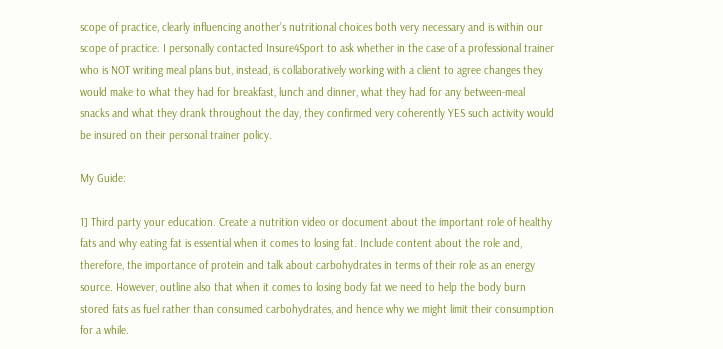scope of practice, clearly influencing another’s nutritional choices both very necessary and is within our scope of practice. I personally contacted Insure4Sport to ask whether in the case of a professional trainer who is NOT writing meal plans but, instead, is collaboratively working with a client to agree changes they would make to what they had for breakfast, lunch and dinner, what they had for any between-meal snacks and what they drank throughout the day, they confirmed very coherently YES such activity would be insured on their personal trainer policy.

My Guide:

1] Third party your education. Create a nutrition video or document about the important role of healthy fats and why eating fat is essential when it comes to losing fat. Include content about the role and, therefore, the importance of protein and talk about carbohydrates in terms of their role as an energy source. However, outline also that when it comes to losing body fat we need to help the body burn stored fats as fuel rather than consumed carbohydrates, and hence why we might limit their consumption for a while.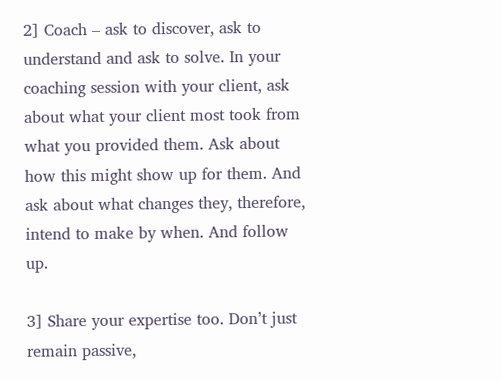2] Coach – ask to discover, ask to understand and ask to solve. In your coaching session with your client, ask about what your client most took from what you provided them. Ask about how this might show up for them. And ask about what changes they, therefore, intend to make by when. And follow up.

3] Share your expertise too. Don’t just remain passive,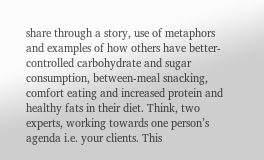share through a story, use of metaphors and examples of how others have better-controlled carbohydrate and sugar consumption, between-meal snacking, comfort eating and increased protein and healthy fats in their diet. Think, two experts, working towards one person’s agenda i.e. your clients. This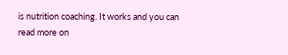is nutrition coaching. It works and you can read more on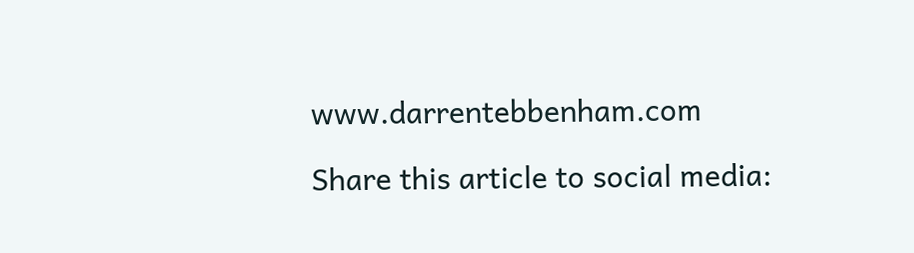www.darrentebbenham.com

Share this article to social media: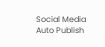Social Media Auto Publish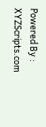Powered By : XYZScripts.com